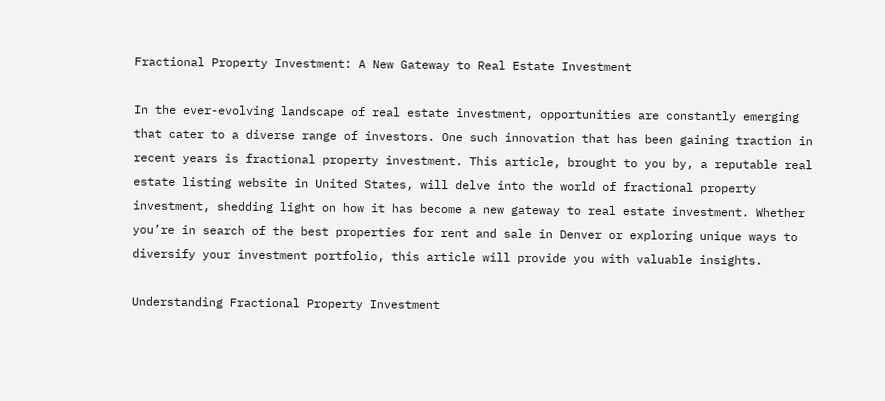Fractional Property Investment: A New Gateway to Real Estate Investment

In the ever-evolving landscape of real estate investment, opportunities are constantly emerging that cater to a diverse range of investors. One such innovation that has been gaining traction in recent years is fractional property investment. This article, brought to you by, a reputable real estate listing website in United States, will delve into the world of fractional property investment, shedding light on how it has become a new gateway to real estate investment. Whether you’re in search of the best properties for rent and sale in Denver or exploring unique ways to diversify your investment portfolio, this article will provide you with valuable insights.

Understanding Fractional Property Investment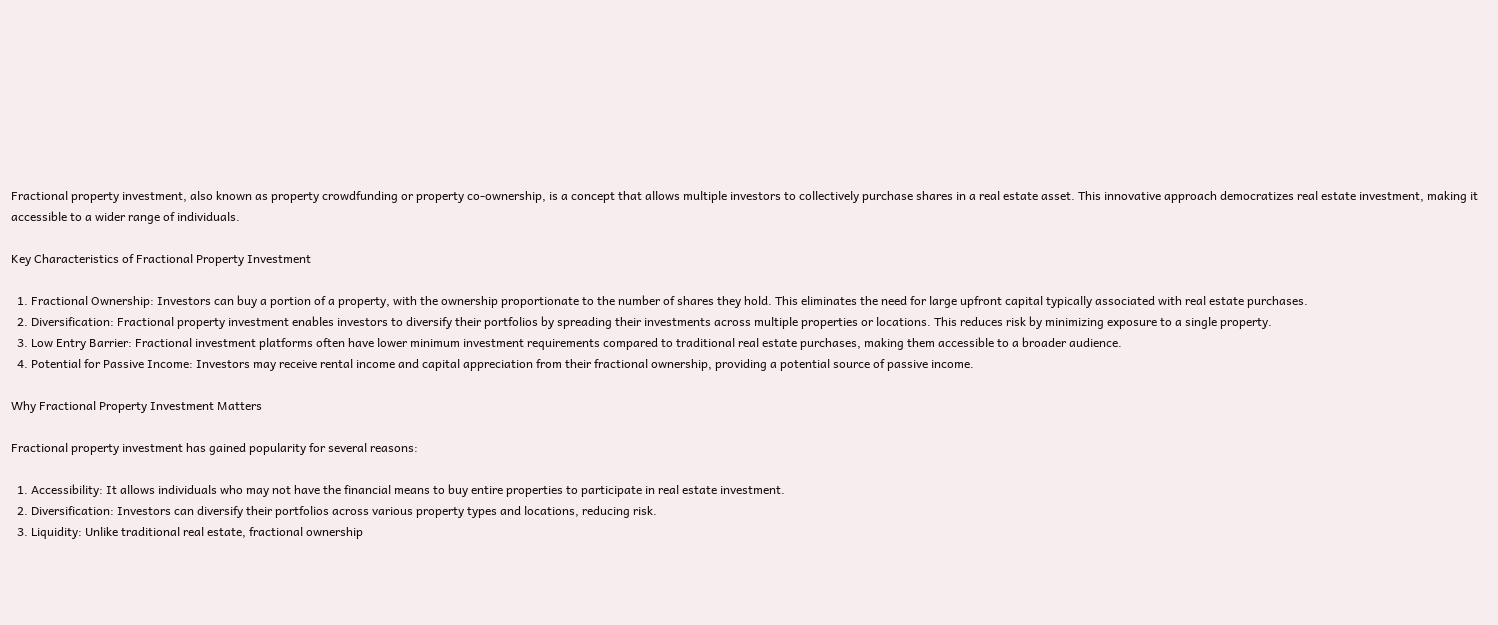Fractional property investment, also known as property crowdfunding or property co-ownership, is a concept that allows multiple investors to collectively purchase shares in a real estate asset. This innovative approach democratizes real estate investment, making it accessible to a wider range of individuals.

Key Characteristics of Fractional Property Investment

  1. Fractional Ownership: Investors can buy a portion of a property, with the ownership proportionate to the number of shares they hold. This eliminates the need for large upfront capital typically associated with real estate purchases.
  2. Diversification: Fractional property investment enables investors to diversify their portfolios by spreading their investments across multiple properties or locations. This reduces risk by minimizing exposure to a single property.
  3. Low Entry Barrier: Fractional investment platforms often have lower minimum investment requirements compared to traditional real estate purchases, making them accessible to a broader audience.
  4. Potential for Passive Income: Investors may receive rental income and capital appreciation from their fractional ownership, providing a potential source of passive income.

Why Fractional Property Investment Matters

Fractional property investment has gained popularity for several reasons:

  1. Accessibility: It allows individuals who may not have the financial means to buy entire properties to participate in real estate investment.
  2. Diversification: Investors can diversify their portfolios across various property types and locations, reducing risk.
  3. Liquidity: Unlike traditional real estate, fractional ownership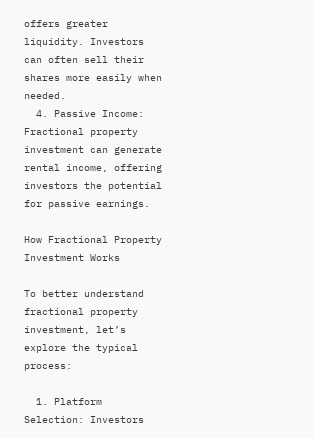offers greater liquidity. Investors can often sell their shares more easily when needed.
  4. Passive Income: Fractional property investment can generate rental income, offering investors the potential for passive earnings.

How Fractional Property Investment Works

To better understand fractional property investment, let’s explore the typical process:

  1. Platform Selection: Investors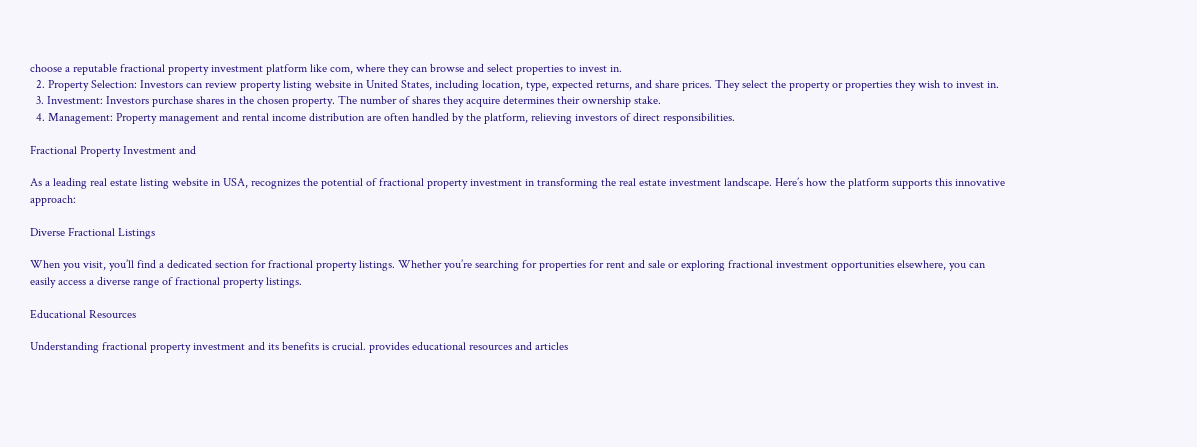choose a reputable fractional property investment platform like com, where they can browse and select properties to invest in.
  2. Property Selection: Investors can review property listing website in United States, including location, type, expected returns, and share prices. They select the property or properties they wish to invest in.
  3. Investment: Investors purchase shares in the chosen property. The number of shares they acquire determines their ownership stake.
  4. Management: Property management and rental income distribution are often handled by the platform, relieving investors of direct responsibilities.

Fractional Property Investment and

As a leading real estate listing website in USA, recognizes the potential of fractional property investment in transforming the real estate investment landscape. Here’s how the platform supports this innovative approach:

Diverse Fractional Listings

When you visit, you’ll find a dedicated section for fractional property listings. Whether you’re searching for properties for rent and sale or exploring fractional investment opportunities elsewhere, you can easily access a diverse range of fractional property listings.

Educational Resources

Understanding fractional property investment and its benefits is crucial. provides educational resources and articles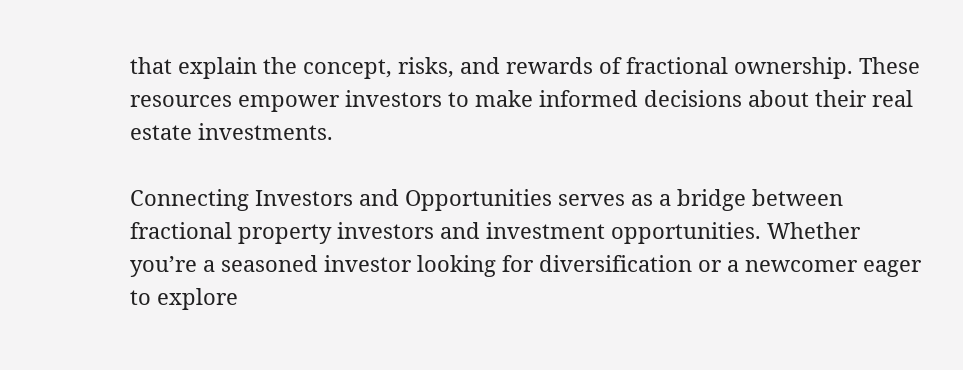that explain the concept, risks, and rewards of fractional ownership. These resources empower investors to make informed decisions about their real estate investments.

Connecting Investors and Opportunities serves as a bridge between fractional property investors and investment opportunities. Whether you’re a seasoned investor looking for diversification or a newcomer eager to explore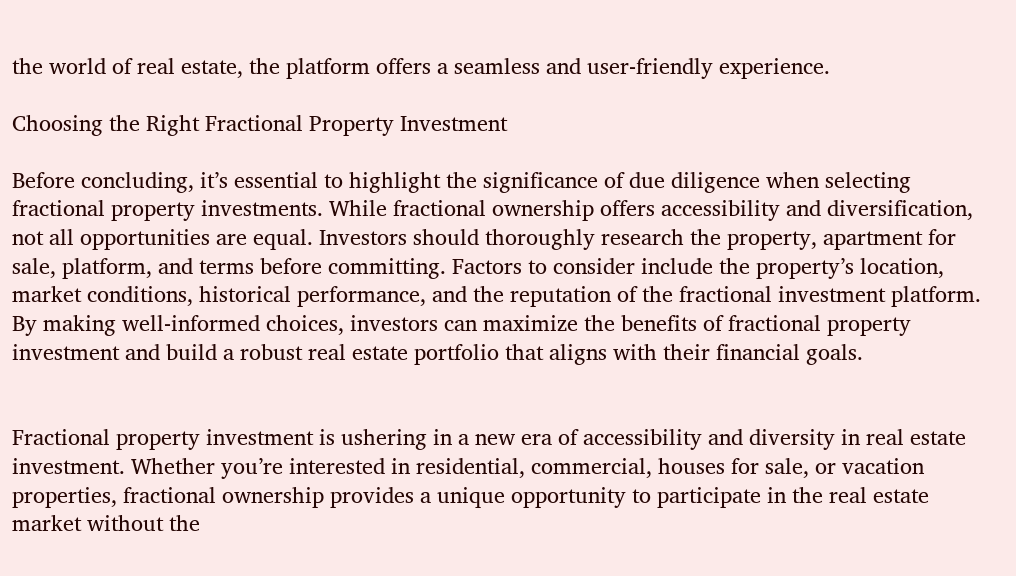the world of real estate, the platform offers a seamless and user-friendly experience.

Choosing the Right Fractional Property Investment

Before concluding, it’s essential to highlight the significance of due diligence when selecting fractional property investments. While fractional ownership offers accessibility and diversification, not all opportunities are equal. Investors should thoroughly research the property, apartment for sale, platform, and terms before committing. Factors to consider include the property’s location, market conditions, historical performance, and the reputation of the fractional investment platform. By making well-informed choices, investors can maximize the benefits of fractional property investment and build a robust real estate portfolio that aligns with their financial goals.


Fractional property investment is ushering in a new era of accessibility and diversity in real estate investment. Whether you’re interested in residential, commercial, houses for sale, or vacation properties, fractional ownership provides a unique opportunity to participate in the real estate market without the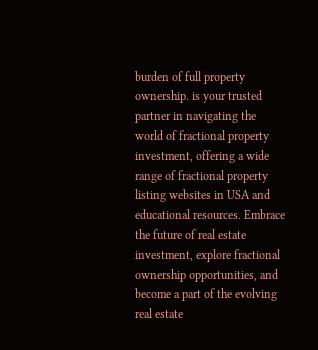burden of full property ownership. is your trusted partner in navigating the world of fractional property investment, offering a wide range of fractional property listing websites in USA and educational resources. Embrace the future of real estate investment, explore fractional ownership opportunities, and become a part of the evolving real estate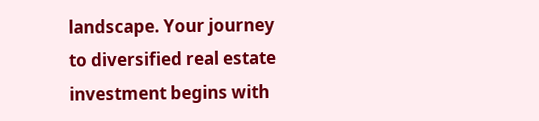landscape. Your journey to diversified real estate investment begins with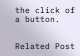the click of a button.


Related Post